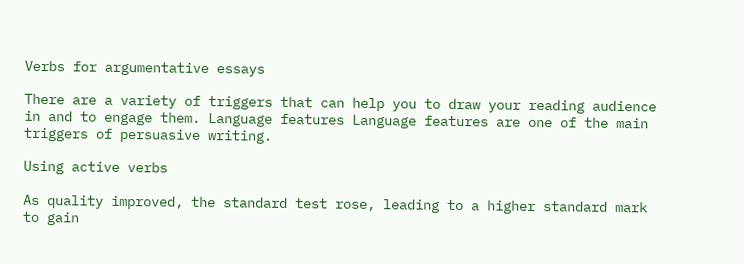Verbs for argumentative essays

There are a variety of triggers that can help you to draw your reading audience in and to engage them. Language features Language features are one of the main triggers of persuasive writing.

Using active verbs

As quality improved, the standard test rose, leading to a higher standard mark to gain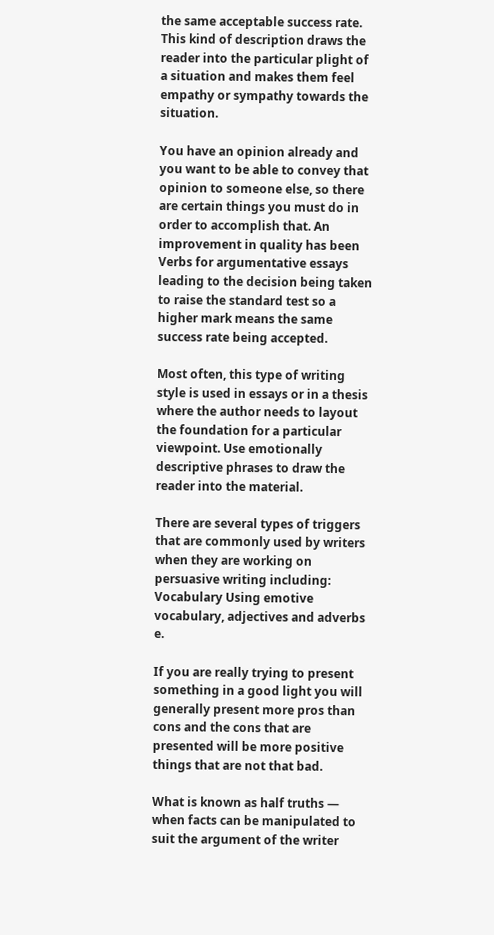the same acceptable success rate. This kind of description draws the reader into the particular plight of a situation and makes them feel empathy or sympathy towards the situation.

You have an opinion already and you want to be able to convey that opinion to someone else, so there are certain things you must do in order to accomplish that. An improvement in quality has been Verbs for argumentative essays leading to the decision being taken to raise the standard test so a higher mark means the same success rate being accepted.

Most often, this type of writing style is used in essays or in a thesis where the author needs to layout the foundation for a particular viewpoint. Use emotionally descriptive phrases to draw the reader into the material.

There are several types of triggers that are commonly used by writers when they are working on persuasive writing including: Vocabulary Using emotive vocabulary, adjectives and adverbs e.

If you are really trying to present something in a good light you will generally present more pros than cons and the cons that are presented will be more positive things that are not that bad.

What is known as half truths — when facts can be manipulated to suit the argument of the writer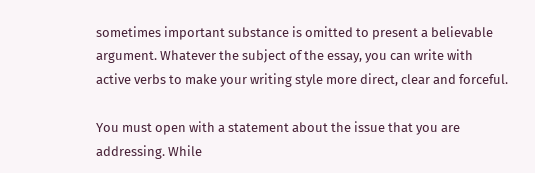sometimes important substance is omitted to present a believable argument. Whatever the subject of the essay, you can write with active verbs to make your writing style more direct, clear and forceful.

You must open with a statement about the issue that you are addressing. While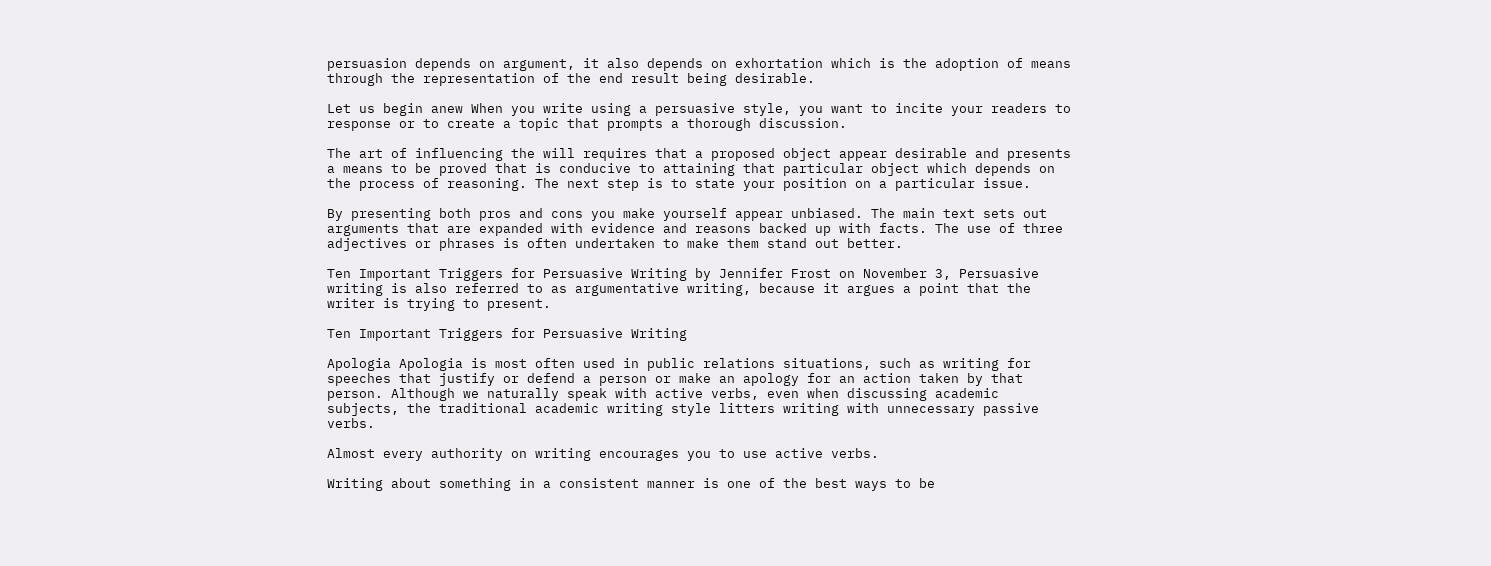persuasion depends on argument, it also depends on exhortation which is the adoption of means through the representation of the end result being desirable.

Let us begin anew When you write using a persuasive style, you want to incite your readers to response or to create a topic that prompts a thorough discussion.

The art of influencing the will requires that a proposed object appear desirable and presents a means to be proved that is conducive to attaining that particular object which depends on the process of reasoning. The next step is to state your position on a particular issue.

By presenting both pros and cons you make yourself appear unbiased. The main text sets out arguments that are expanded with evidence and reasons backed up with facts. The use of three adjectives or phrases is often undertaken to make them stand out better.

Ten Important Triggers for Persuasive Writing by Jennifer Frost on November 3, Persuasive writing is also referred to as argumentative writing, because it argues a point that the writer is trying to present.

Ten Important Triggers for Persuasive Writing

Apologia Apologia is most often used in public relations situations, such as writing for speeches that justify or defend a person or make an apology for an action taken by that person. Although we naturally speak with active verbs, even when discussing academic subjects, the traditional academic writing style litters writing with unnecessary passive verbs.

Almost every authority on writing encourages you to use active verbs.

Writing about something in a consistent manner is one of the best ways to be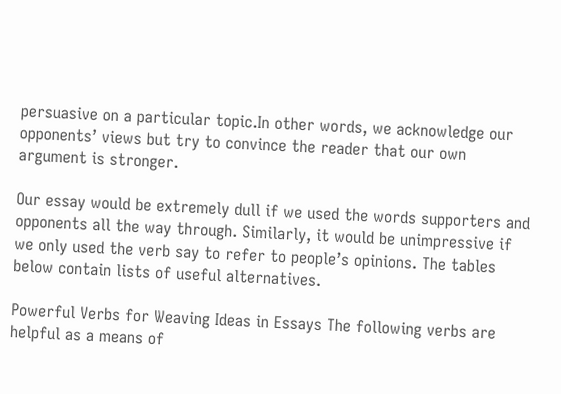persuasive on a particular topic.In other words, we acknowledge our opponents’ views but try to convince the reader that our own argument is stronger.

Our essay would be extremely dull if we used the words supporters and opponents all the way through. Similarly, it would be unimpressive if we only used the verb say to refer to people’s opinions. The tables below contain lists of useful alternatives.

Powerful Verbs for Weaving Ideas in Essays The following verbs are helpful as a means of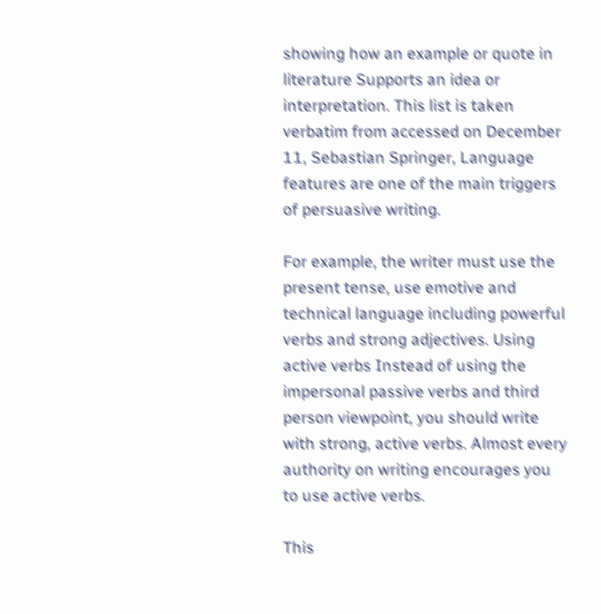showing how an example or quote in literature Supports an idea or interpretation. This list is taken verbatim from accessed on December 11, Sebastian Springer, Language features are one of the main triggers of persuasive writing.

For example, the writer must use the present tense, use emotive and technical language including powerful verbs and strong adjectives. Using active verbs Instead of using the impersonal passive verbs and third person viewpoint, you should write with strong, active verbs. Almost every authority on writing encourages you to use active verbs.

This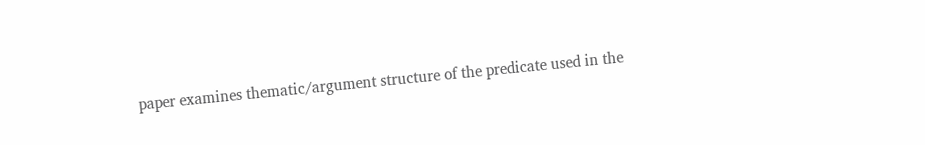paper examines thematic/argument structure of the predicate used in the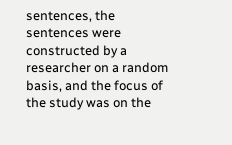sentences, the sentences were constructed by a researcher on a random basis, and the focus of the study was on the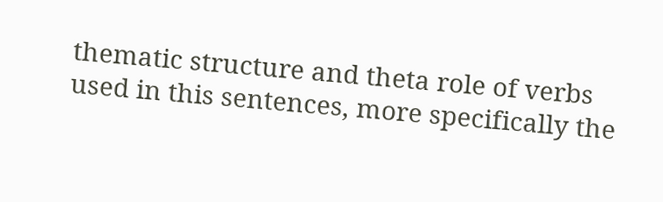thematic structure and theta role of verbs used in this sentences, more specifically the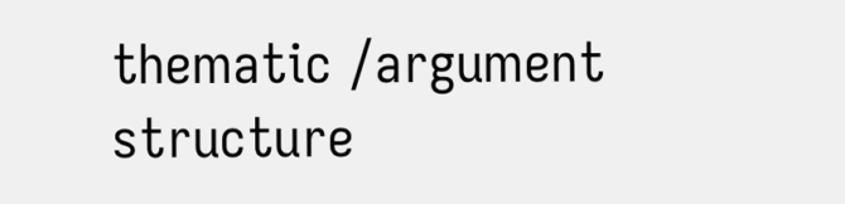thematic /argument structure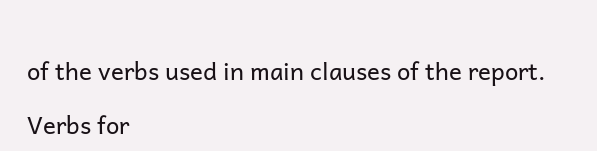of the verbs used in main clauses of the report.

Verbs for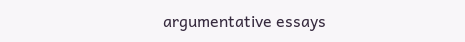argumentative essays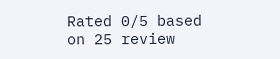Rated 0/5 based on 25 review